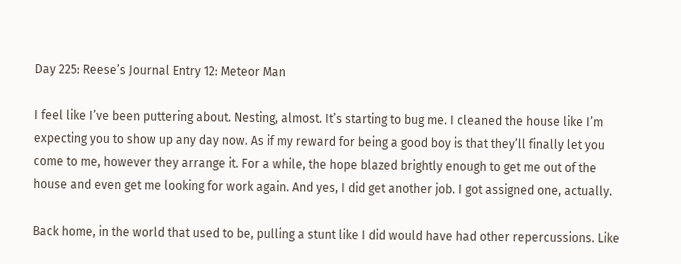Day 225: Reese’s Journal Entry 12: Meteor Man

I feel like I’ve been puttering about. Nesting, almost. It’s starting to bug me. I cleaned the house like I’m expecting you to show up any day now. As if my reward for being a good boy is that they’ll finally let you come to me, however they arrange it. For a while, the hope blazed brightly enough to get me out of the house and even get me looking for work again. And yes, I did get another job. I got assigned one, actually.

Back home, in the world that used to be, pulling a stunt like I did would have had other repercussions. Like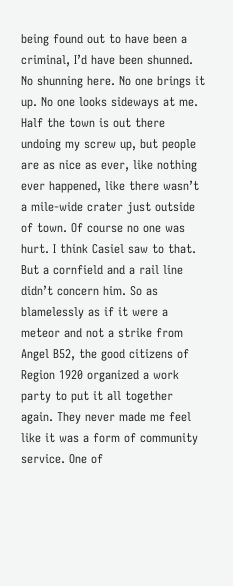being found out to have been a criminal, I’d have been shunned. No shunning here. No one brings it up. No one looks sideways at me. Half the town is out there undoing my screw up, but people are as nice as ever, like nothing ever happened, like there wasn’t a mile-wide crater just outside of town. Of course no one was hurt. I think Casiel saw to that. But a cornfield and a rail line didn’t concern him. So as blamelessly as if it were a meteor and not a strike from Angel B52, the good citizens of Region 1920 organized a work party to put it all together again. They never made me feel like it was a form of community service. One of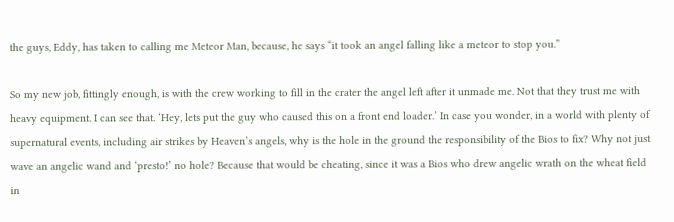the guys, Eddy, has taken to calling me Meteor Man, because, he says “it took an angel falling like a meteor to stop you.”

So my new job, fittingly enough, is with the crew working to fill in the crater the angel left after it unmade me. Not that they trust me with heavy equipment. I can see that. ‘Hey, lets put the guy who caused this on a front end loader.’ In case you wonder, in a world with plenty of supernatural events, including air strikes by Heaven’s angels, why is the hole in the ground the responsibility of the Bios to fix? Why not just wave an angelic wand and ‘presto!’ no hole? Because that would be cheating, since it was a Bios who drew angelic wrath on the wheat field in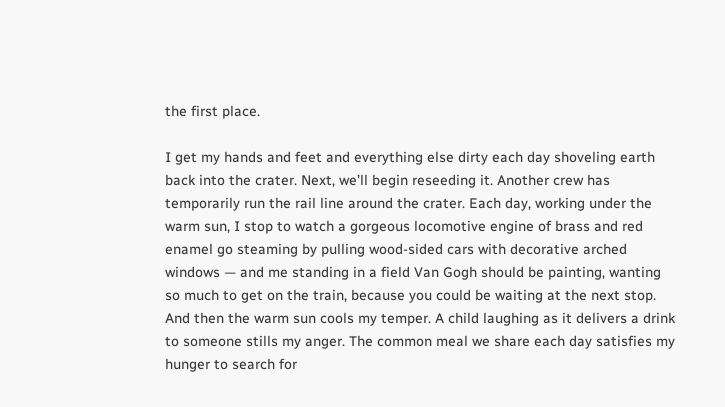the first place.

I get my hands and feet and everything else dirty each day shoveling earth back into the crater. Next, we’ll begin reseeding it. Another crew has temporarily run the rail line around the crater. Each day, working under the warm sun, I stop to watch a gorgeous locomotive engine of brass and red enamel go steaming by pulling wood-sided cars with decorative arched windows — and me standing in a field Van Gogh should be painting, wanting so much to get on the train, because you could be waiting at the next stop. And then the warm sun cools my temper. A child laughing as it delivers a drink to someone stills my anger. The common meal we share each day satisfies my hunger to search for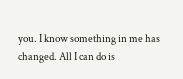you. I know something in me has changed. All I can do is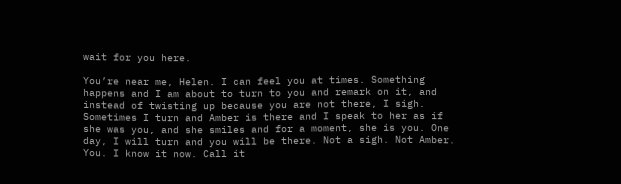wait for you here.

You’re near me, Helen. I can feel you at times. Something happens and I am about to turn to you and remark on it, and instead of twisting up because you are not there, I sigh. Sometimes I turn and Amber is there and I speak to her as if she was you, and she smiles and for a moment, she is you. One day, I will turn and you will be there. Not a sigh. Not Amber. You. I know it now. Call it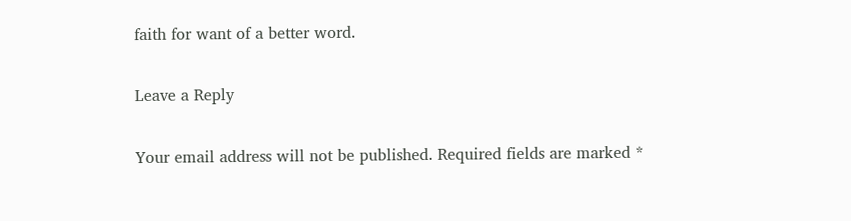faith for want of a better word.

Leave a Reply

Your email address will not be published. Required fields are marked *